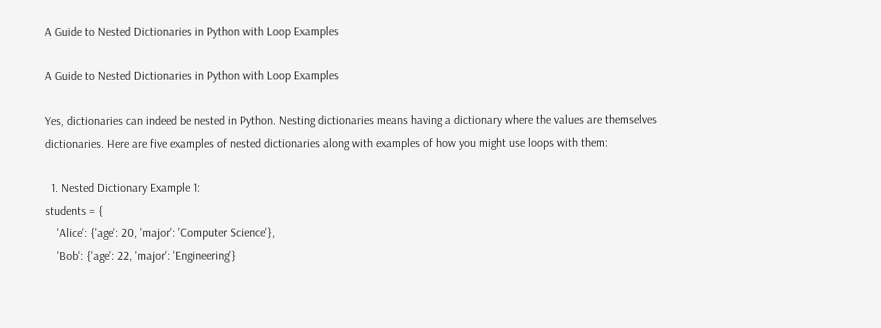A Guide to Nested Dictionaries in Python with Loop Examples

A Guide to Nested Dictionaries in Python with Loop Examples

Yes, dictionaries can indeed be nested in Python. Nesting dictionaries means having a dictionary where the values are themselves dictionaries. Here are five examples of nested dictionaries along with examples of how you might use loops with them:

  1. Nested Dictionary Example 1:
students = {
    'Alice': {'age': 20, 'major': 'Computer Science'},
    'Bob': {'age': 22, 'major': 'Engineering'}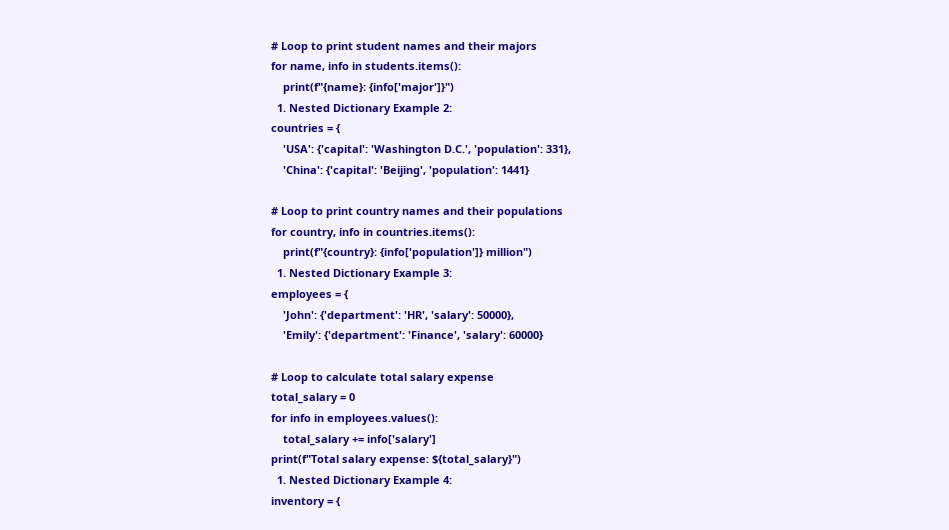# Loop to print student names and their majors
for name, info in students.items():
    print(f"{name}: {info['major']}")
  1. Nested Dictionary Example 2:
countries = {
    'USA': {'capital': 'Washington D.C.', 'population': 331},
    'China': {'capital': 'Beijing', 'population': 1441}

# Loop to print country names and their populations
for country, info in countries.items():
    print(f"{country}: {info['population']} million")
  1. Nested Dictionary Example 3:
employees = {
    'John': {'department': 'HR', 'salary': 50000},
    'Emily': {'department': 'Finance', 'salary': 60000}

# Loop to calculate total salary expense
total_salary = 0
for info in employees.values():
    total_salary += info['salary']
print(f"Total salary expense: ${total_salary}")
  1. Nested Dictionary Example 4:
inventory = {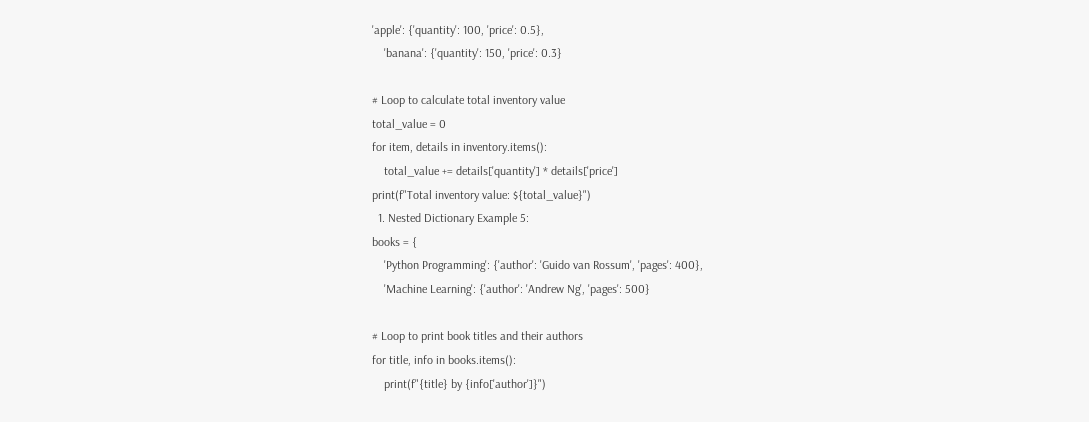'apple': {'quantity': 100, 'price': 0.5},
    'banana': {'quantity': 150, 'price': 0.3}

# Loop to calculate total inventory value
total_value = 0
for item, details in inventory.items():
    total_value += details['quantity'] * details['price']
print(f"Total inventory value: ${total_value}")
  1. Nested Dictionary Example 5:
books = {
    'Python Programming': {'author': 'Guido van Rossum', 'pages': 400},
    'Machine Learning': {'author': 'Andrew Ng', 'pages': 500}

# Loop to print book titles and their authors
for title, info in books.items():
    print(f"{title} by {info['author']}")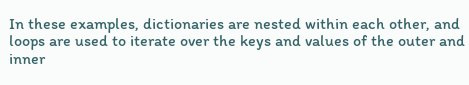In these examples, dictionaries are nested within each other, and loops are used to iterate over the keys and values of the outer and inner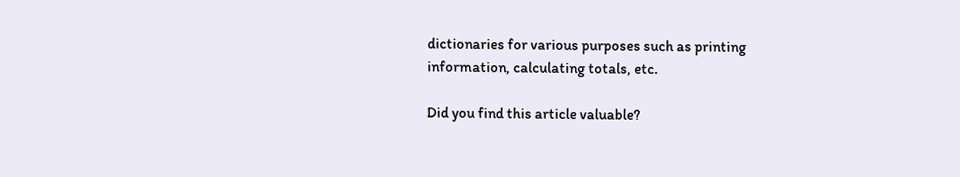dictionaries for various purposes such as printing information, calculating totals, etc.

Did you find this article valuable?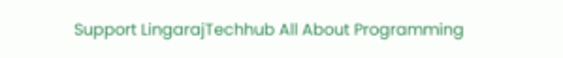Support LingarajTechhub All About Programming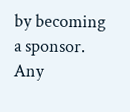by becoming a sponsor. Any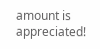amount is appreciated!